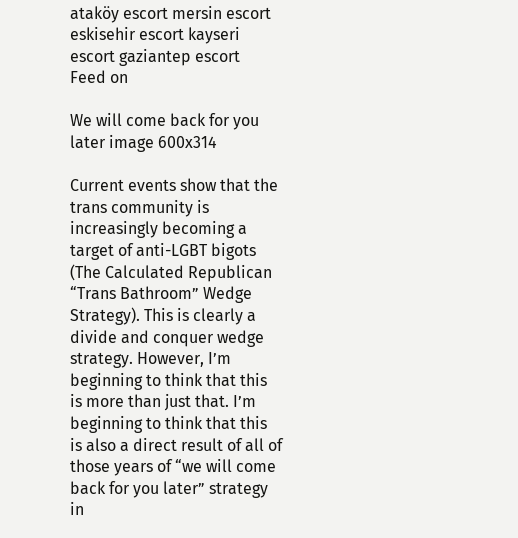ataköy escort mersin escort eskisehir escort kayseri escort gaziantep escort
Feed on

We will come back for you later image 600x314

Current events show that the trans community is increasingly becoming a target of anti-LGBT bigots (The Calculated Republican “Trans Bathroom” Wedge Strategy). This is clearly a divide and conquer wedge strategy. However, I’m beginning to think that this is more than just that. I’m beginning to think that this is also a direct result of all of those years of “we will come back for you later” strategy in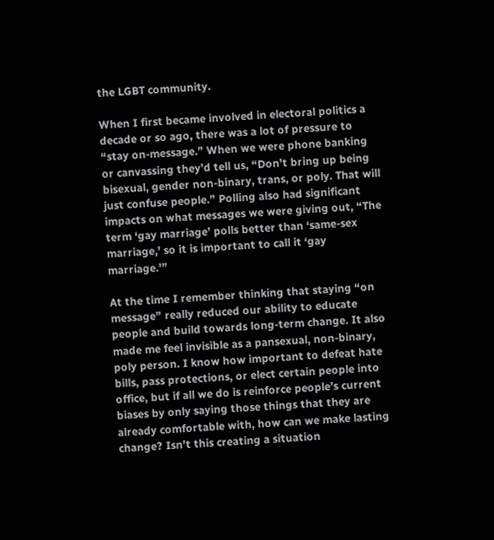the LGBT community.

When I first became involved in electoral politics a decade or so ago, there was a lot of pressure to “stay on-message.” When we were phone banking or canvassing they’d tell us, “Don’t bring up being bisexual, gender non-binary, trans, or poly. That will just confuse people.” Polling also had significant impacts on what messages we were giving out, “The term ‘gay marriage’ polls better than ‘same-sex marriage,’ so it is important to call it ‘gay marriage.’”

At the time I remember thinking that staying “on message” really reduced our ability to educate people and build towards long-term change. It also made me feel invisible as a pansexual, non-binary, poly person. I know how important to defeat hate bills, pass protections, or elect certain people into office, but if all we do is reinforce people’s current biases by only saying those things that they are already comfortable with, how can we make lasting change? Isn’t this creating a situation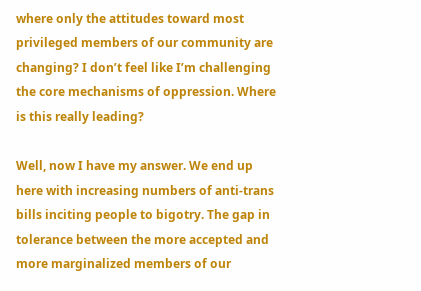where only the attitudes toward most privileged members of our community are changing? I don’t feel like I’m challenging the core mechanisms of oppression. Where is this really leading?

Well, now I have my answer. We end up here with increasing numbers of anti-trans bills inciting people to bigotry. The gap in tolerance between the more accepted and more marginalized members of our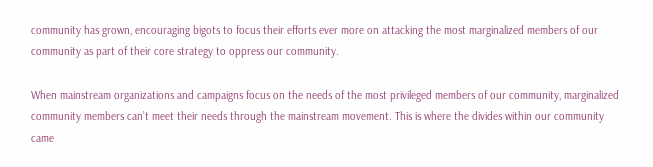community has grown, encouraging bigots to focus their efforts ever more on attacking the most marginalized members of our community as part of their core strategy to oppress our community.

When mainstream organizations and campaigns focus on the needs of the most privileged members of our community, marginalized community members can’t meet their needs through the mainstream movement. This is where the divides within our community came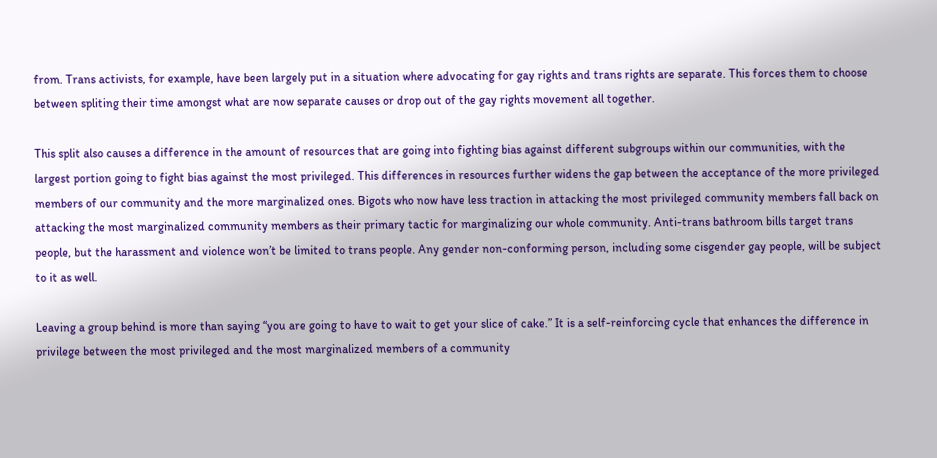from. Trans activists, for example, have been largely put in a situation where advocating for gay rights and trans rights are separate. This forces them to choose between spliting their time amongst what are now separate causes or drop out of the gay rights movement all together.

This split also causes a difference in the amount of resources that are going into fighting bias against different subgroups within our communities, with the largest portion going to fight bias against the most privileged. This differences in resources further widens the gap between the acceptance of the more privileged members of our community and the more marginalized ones. Bigots who now have less traction in attacking the most privileged community members fall back on attacking the most marginalized community members as their primary tactic for marginalizing our whole community. Anti-trans bathroom bills target trans people, but the harassment and violence won’t be limited to trans people. Any gender non-conforming person, including some cisgender gay people, will be subject to it as well.

Leaving a group behind is more than saying “you are going to have to wait to get your slice of cake.” It is a self-reinforcing cycle that enhances the difference in privilege between the most privileged and the most marginalized members of a community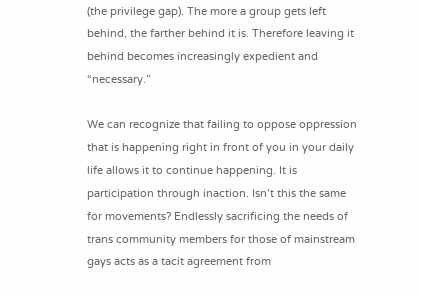(the privilege gap). The more a group gets left behind, the farther behind it is. Therefore leaving it behind becomes increasingly expedient and “necessary.”

We can recognize that failing to oppose oppression that is happening right in front of you in your daily life allows it to continue happening. It is participation through inaction. Isn’t this the same for movements? Endlessly sacrificing the needs of trans community members for those of mainstream gays acts as a tacit agreement from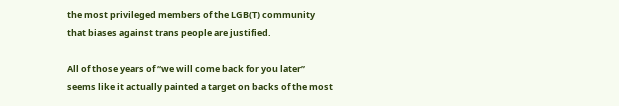the most privileged members of the LGB(T) community that biases against trans people are justified.

All of those years of “we will come back for you later” seems like it actually painted a target on backs of the most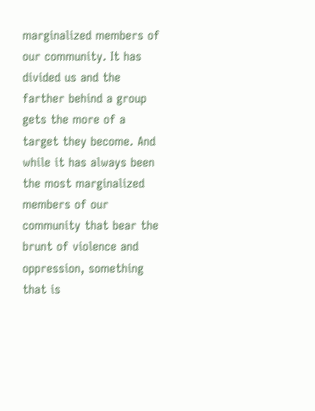marginalized members of our community. It has divided us and the farther behind a group gets the more of a target they become. And while it has always been the most marginalized members of our community that bear the brunt of violence and oppression, something that is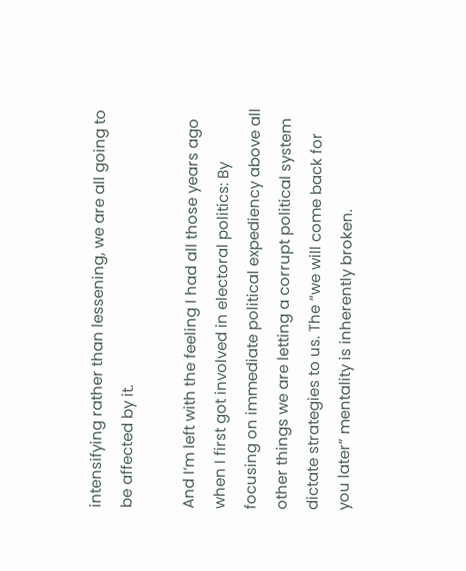intensifying rather than lessening, we are all going to be affected by it.

And I’m left with the feeling I had all those years ago when I first got involved in electoral politics: By focusing on immediate political expediency above all other things we are letting a corrupt political system dictate strategies to us. The “we will come back for you later” mentality is inherently broken.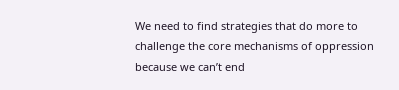We need to find strategies that do more to challenge the core mechanisms of oppression because we can’t end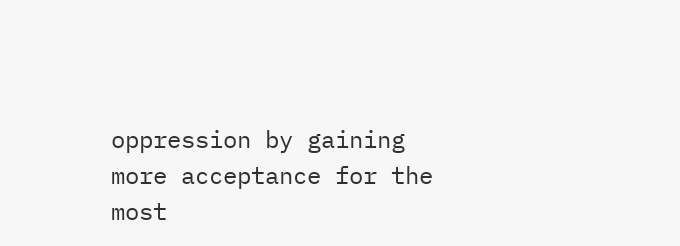oppression by gaining more acceptance for the most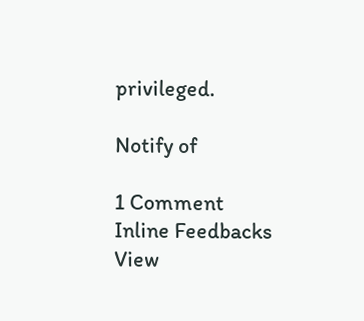privileged.

Notify of

1 Comment
Inline Feedbacks
View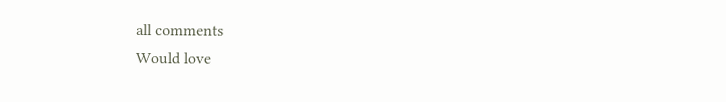all comments
Would love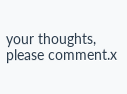your thoughts, please comment.x